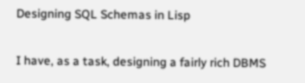Designing SQL Schemas in Lisp

I have, as a task, designing a fairly rich DBMS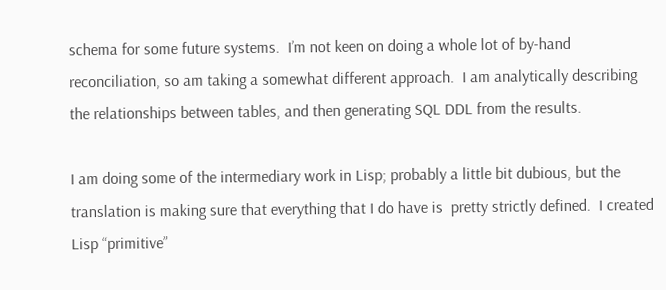schema for some future systems.  I’m not keen on doing a whole lot of by-hand reconciliation, so am taking a somewhat different approach.  I am analytically describing the relationships between tables, and then generating SQL DDL from the results.

I am doing some of the intermediary work in Lisp; probably a little bit dubious, but the translation is making sure that everything that I do have is  pretty strictly defined.  I created Lisp “primitive”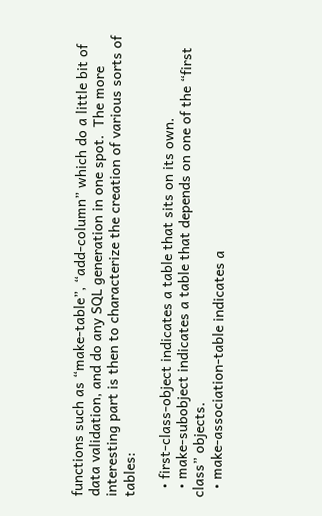functions such as “make-table”, “add-column” which do a little bit of data validation, and do any SQL generation in one spot.  The more interesting part is then to characterize the creation of various sorts of tables:

  • first-class-object indicates a table that sits on its own.
  • make-subobject indicates a table that depends on one of the “first class” objects.
  • make-association-table indicates a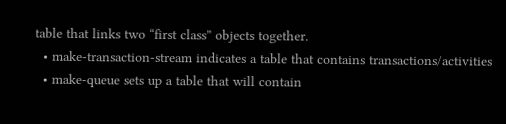table that links two “first class” objects together.
  • make-transaction-stream indicates a table that contains transactions/activities
  • make-queue sets up a table that will contain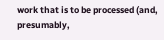work that is to be processed (and, presumably,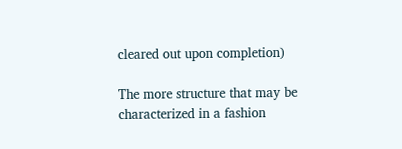cleared out upon completion)

The more structure that may be characterized in a fashion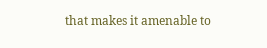that makes it amenable to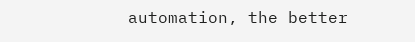automation, the better